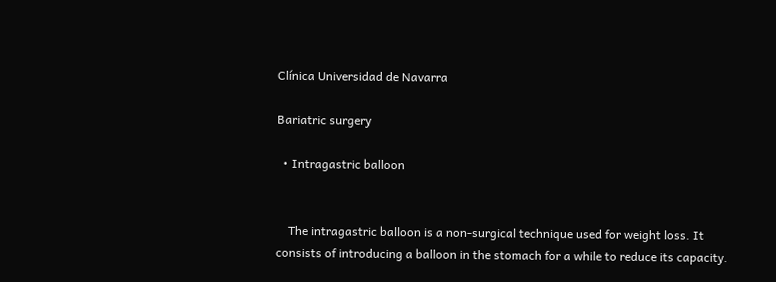Clínica Universidad de Navarra

Bariatric surgery

  • Intragastric balloon


    The intragastric balloon is a non-surgical technique used for weight loss. It consists of introducing a balloon in the stomach for a while to reduce its capacity.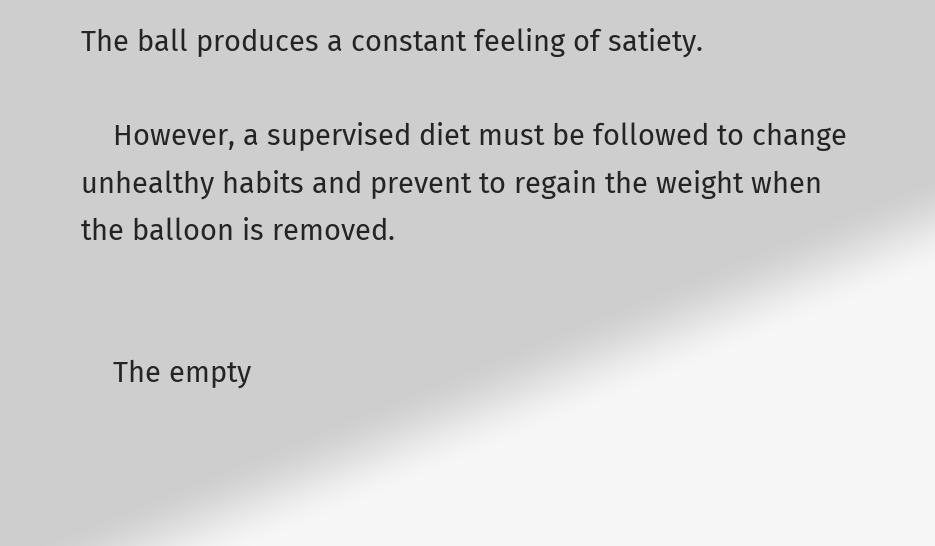The ball produces a constant feeling of satiety.

    However, a supervised diet must be followed to change unhealthy habits and prevent to regain the weight when the balloon is removed.


    The empty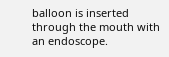balloon is inserted through the mouth with an endoscope.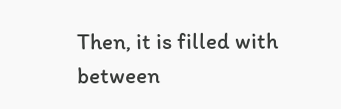Then, it is filled with between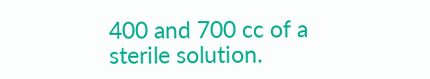400 and 700 cc of a sterile solution.